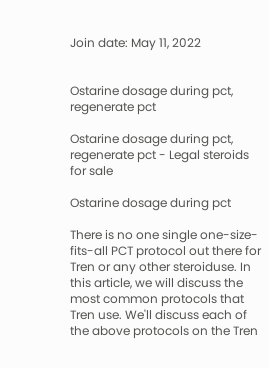Join date: May 11, 2022


Ostarine dosage during pct, regenerate pct

Ostarine dosage during pct, regenerate pct - Legal steroids for sale

Ostarine dosage during pct

There is no one single one-size-fits-all PCT protocol out there for Tren or any other steroiduse. In this article, we will discuss the most common protocols that Tren use. We'll discuss each of the above protocols on the Tren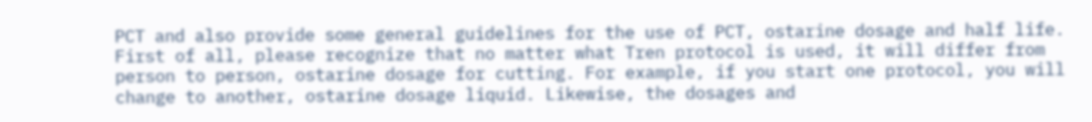PCT and also provide some general guidelines for the use of PCT, ostarine dosage and half life. First of all, please recognize that no matter what Tren protocol is used, it will differ from person to person, ostarine dosage for cutting. For example, if you start one protocol, you will change to another, ostarine dosage liquid. Likewise, the dosages and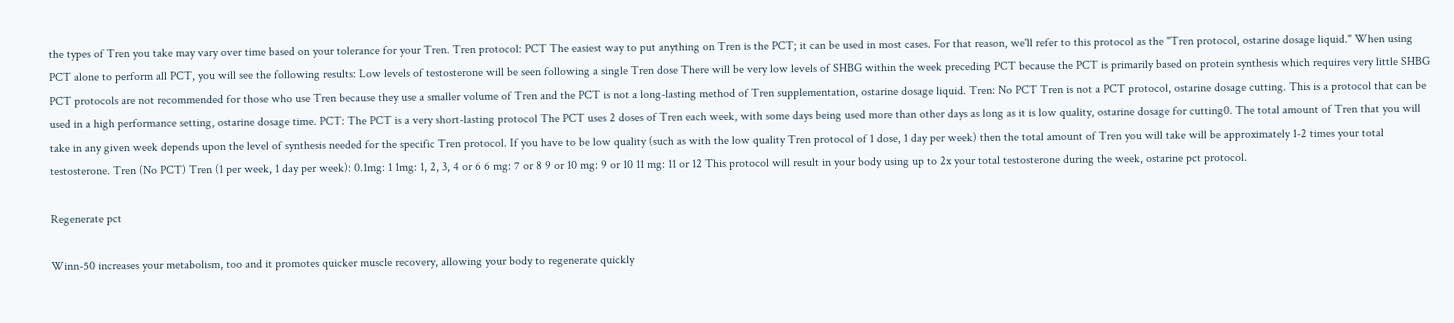the types of Tren you take may vary over time based on your tolerance for your Tren. Tren protocol: PCT The easiest way to put anything on Tren is the PCT; it can be used in most cases. For that reason, we'll refer to this protocol as the "Tren protocol, ostarine dosage liquid." When using PCT alone to perform all PCT, you will see the following results: Low levels of testosterone will be seen following a single Tren dose There will be very low levels of SHBG within the week preceding PCT because the PCT is primarily based on protein synthesis which requires very little SHBG PCT protocols are not recommended for those who use Tren because they use a smaller volume of Tren and the PCT is not a long-lasting method of Tren supplementation, ostarine dosage liquid. Tren: No PCT Tren is not a PCT protocol, ostarine dosage cutting. This is a protocol that can be used in a high performance setting, ostarine dosage time. PCT: The PCT is a very short-lasting protocol The PCT uses 2 doses of Tren each week, with some days being used more than other days as long as it is low quality, ostarine dosage for cutting0. The total amount of Tren that you will take in any given week depends upon the level of synthesis needed for the specific Tren protocol. If you have to be low quality (such as with the low quality Tren protocol of 1 dose, 1 day per week) then the total amount of Tren you will take will be approximately 1-2 times your total testosterone. Tren (No PCT) Tren (1 per week, 1 day per week): 0.1mg: 1 1mg: 1, 2, 3, 4 or 6 6 mg: 7 or 8 9 or 10 mg: 9 or 10 11 mg: 11 or 12 This protocol will result in your body using up to 2x your total testosterone during the week, ostarine pct protocol.

Regenerate pct

Winn-50 increases your metabolism, too and it promotes quicker muscle recovery, allowing your body to regenerate quickly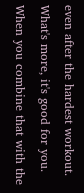even after the hardest workout. What's more, it's good for you. When you combine that with the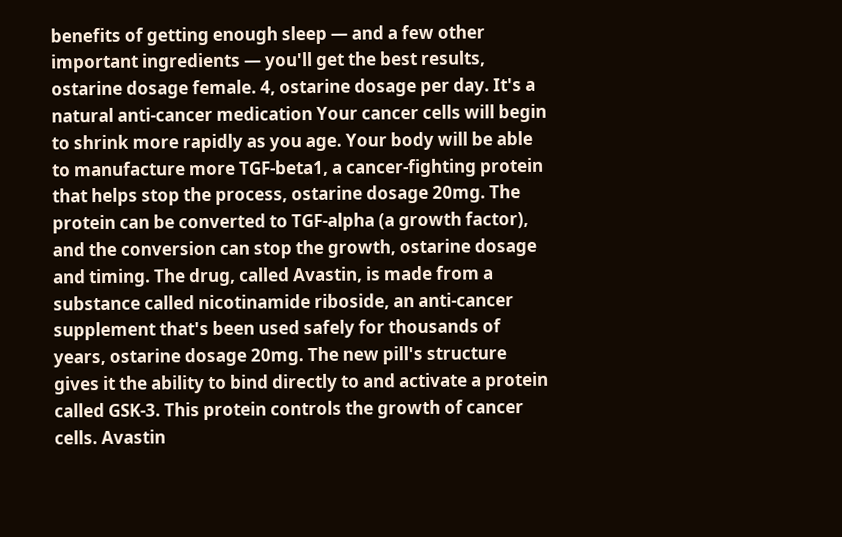benefits of getting enough sleep — and a few other important ingredients — you'll get the best results, ostarine dosage female. 4, ostarine dosage per day. It's a natural anti-cancer medication Your cancer cells will begin to shrink more rapidly as you age. Your body will be able to manufacture more TGF-beta1, a cancer-fighting protein that helps stop the process, ostarine dosage 20mg. The protein can be converted to TGF-alpha (a growth factor), and the conversion can stop the growth, ostarine dosage and timing. The drug, called Avastin, is made from a substance called nicotinamide riboside, an anti-cancer supplement that's been used safely for thousands of years, ostarine dosage 20mg. The new pill's structure gives it the ability to bind directly to and activate a protein called GSK-3. This protein controls the growth of cancer cells. Avastin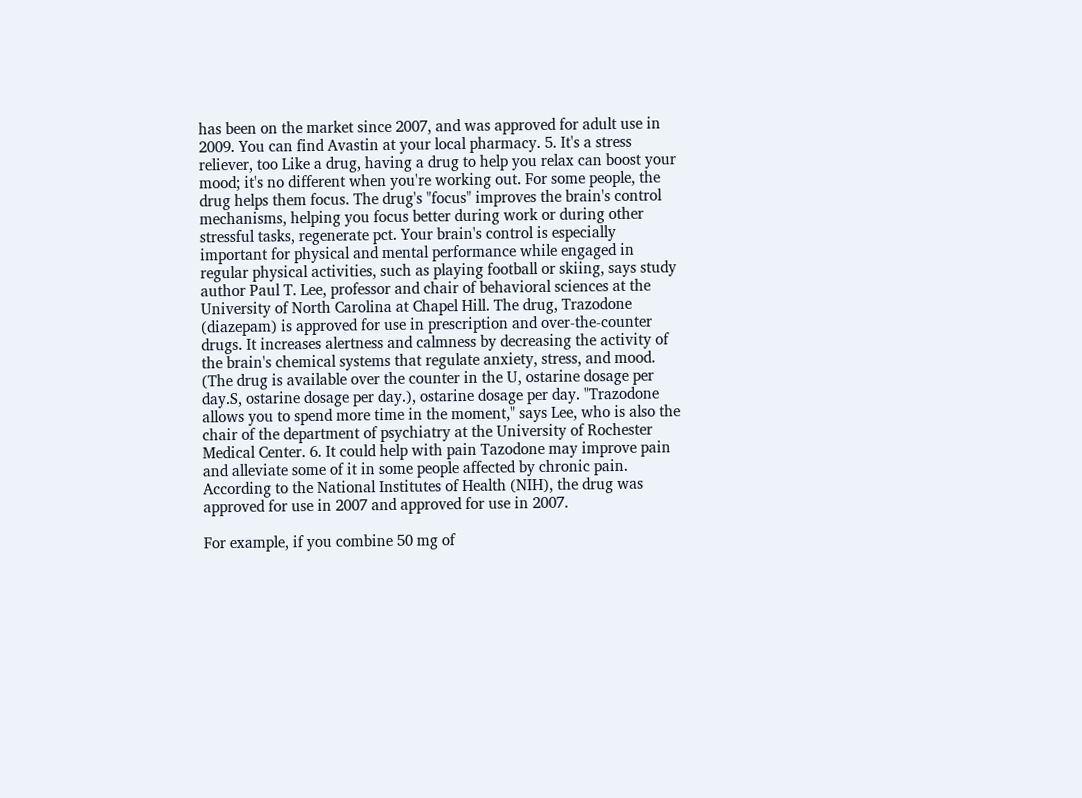has been on the market since 2007, and was approved for adult use in 2009. You can find Avastin at your local pharmacy. 5. It's a stress reliever, too Like a drug, having a drug to help you relax can boost your mood; it's no different when you're working out. For some people, the drug helps them focus. The drug's "focus" improves the brain's control mechanisms, helping you focus better during work or during other stressful tasks, regenerate pct. Your brain's control is especially important for physical and mental performance while engaged in regular physical activities, such as playing football or skiing, says study author Paul T. Lee, professor and chair of behavioral sciences at the University of North Carolina at Chapel Hill. The drug, Trazodone (diazepam) is approved for use in prescription and over-the-counter drugs. It increases alertness and calmness by decreasing the activity of the brain's chemical systems that regulate anxiety, stress, and mood. (The drug is available over the counter in the U, ostarine dosage per day.S, ostarine dosage per day.), ostarine dosage per day. "Trazodone allows you to spend more time in the moment," says Lee, who is also the chair of the department of psychiatry at the University of Rochester Medical Center. 6. It could help with pain Tazodone may improve pain and alleviate some of it in some people affected by chronic pain. According to the National Institutes of Health (NIH), the drug was approved for use in 2007 and approved for use in 2007.

For example, if you combine 50 mg of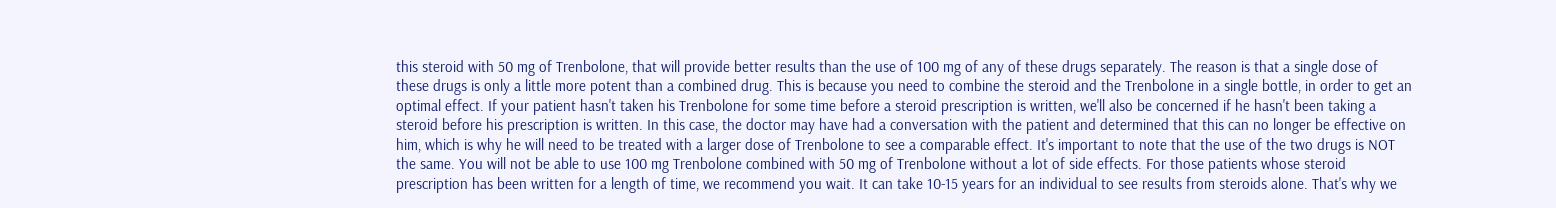this steroid with 50 mg of Trenbolone, that will provide better results than the use of 100 mg of any of these drugs separately. The reason is that a single dose of these drugs is only a little more potent than a combined drug. This is because you need to combine the steroid and the Trenbolone in a single bottle, in order to get an optimal effect. If your patient hasn't taken his Trenbolone for some time before a steroid prescription is written, we'll also be concerned if he hasn't been taking a steroid before his prescription is written. In this case, the doctor may have had a conversation with the patient and determined that this can no longer be effective on him, which is why he will need to be treated with a larger dose of Trenbolone to see a comparable effect. It's important to note that the use of the two drugs is NOT the same. You will not be able to use 100 mg Trenbolone combined with 50 mg of Trenbolone without a lot of side effects. For those patients whose steroid prescription has been written for a length of time, we recommend you wait. It can take 10-15 years for an individual to see results from steroids alone. That's why we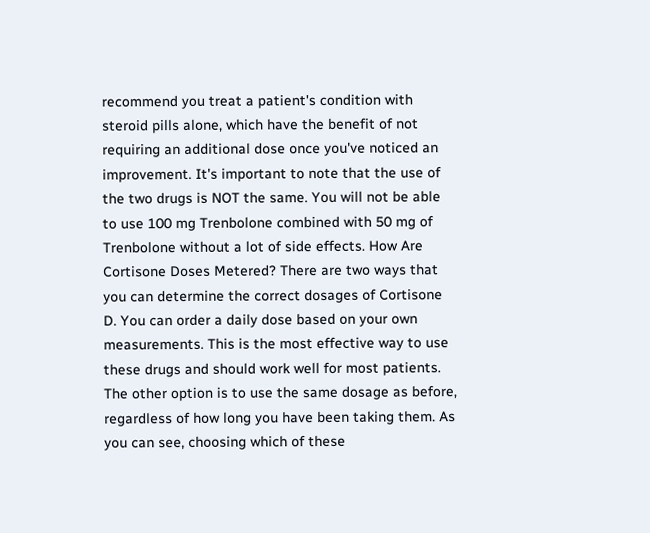recommend you treat a patient's condition with steroid pills alone, which have the benefit of not requiring an additional dose once you've noticed an improvement. It's important to note that the use of the two drugs is NOT the same. You will not be able to use 100 mg Trenbolone combined with 50 mg of Trenbolone without a lot of side effects. How Are Cortisone Doses Metered? There are two ways that you can determine the correct dosages of Cortisone D. You can order a daily dose based on your own measurements. This is the most effective way to use these drugs and should work well for most patients. The other option is to use the same dosage as before, regardless of how long you have been taking them. As you can see, choosing which of these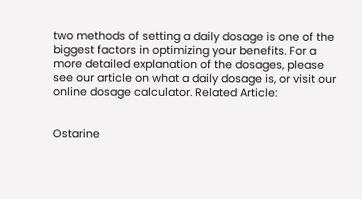two methods of setting a daily dosage is one of the biggest factors in optimizing your benefits. For a more detailed explanation of the dosages, please see our article on what a daily dosage is, or visit our online dosage calculator. Related Article:


Ostarine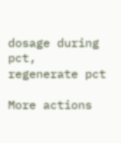dosage during pct, regenerate pct

More actions